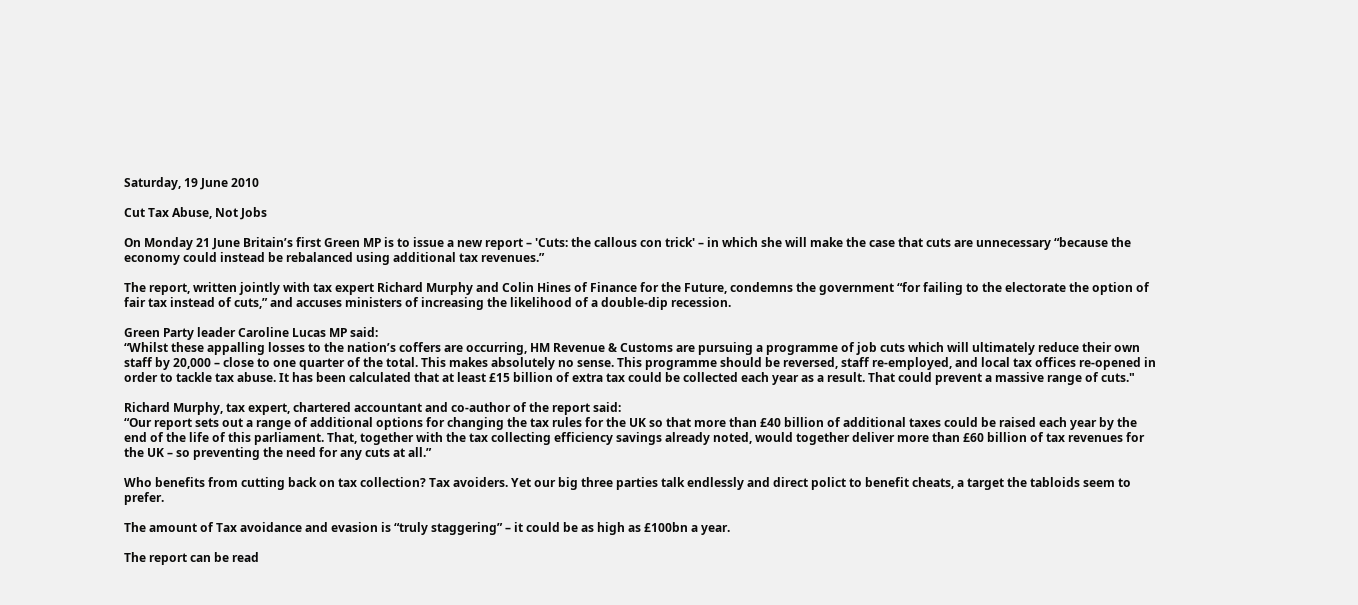Saturday, 19 June 2010

Cut Tax Abuse, Not Jobs

On Monday 21 June Britain’s first Green MP is to issue a new report – 'Cuts: the callous con trick' – in which she will make the case that cuts are unnecessary “because the economy could instead be rebalanced using additional tax revenues.”

The report, written jointly with tax expert Richard Murphy and Colin Hines of Finance for the Future, condemns the government “for failing to the electorate the option of fair tax instead of cuts,” and accuses ministers of increasing the likelihood of a double-dip recession.

Green Party leader Caroline Lucas MP said:
“Whilst these appalling losses to the nation’s coffers are occurring, HM Revenue & Customs are pursuing a programme of job cuts which will ultimately reduce their own staff by 20,000 – close to one quarter of the total. This makes absolutely no sense. This programme should be reversed, staff re-employed, and local tax offices re-opened in order to tackle tax abuse. It has been calculated that at least £15 billion of extra tax could be collected each year as a result. That could prevent a massive range of cuts."

Richard Murphy, tax expert, chartered accountant and co-author of the report said:
“Our report sets out a range of additional options for changing the tax rules for the UK so that more than £40 billion of additional taxes could be raised each year by the end of the life of this parliament. That, together with the tax collecting efficiency savings already noted, would together deliver more than £60 billion of tax revenues for the UK – so preventing the need for any cuts at all.”

Who benefits from cutting back on tax collection? Tax avoiders. Yet our big three parties talk endlessly and direct polict to benefit cheats, a target the tabloids seem to prefer.

The amount of Tax avoidance and evasion is “truly staggering” – it could be as high as £100bn a year.

The report can be read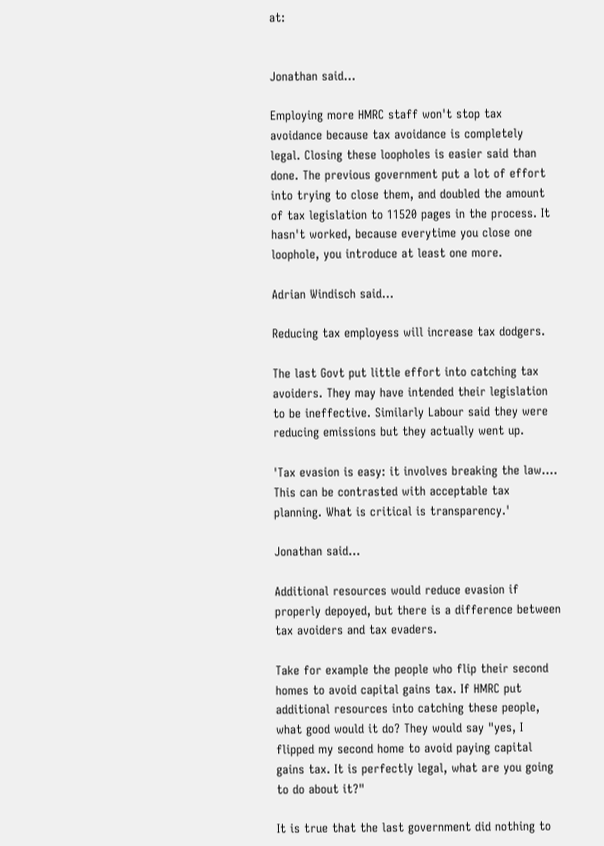at:


Jonathan said...

Employing more HMRC staff won't stop tax avoidance because tax avoidance is completely legal. Closing these loopholes is easier said than done. The previous government put a lot of effort into trying to close them, and doubled the amount of tax legislation to 11520 pages in the process. It hasn't worked, because everytime you close one loophole, you introduce at least one more.

Adrian Windisch said...

Reducing tax employess will increase tax dodgers.

The last Govt put little effort into catching tax avoiders. They may have intended their legislation to be ineffective. Similarly Labour said they were reducing emissions but they actually went up.

'Tax evasion is easy: it involves breaking the law.... This can be contrasted with acceptable tax planning. What is critical is transparency.'

Jonathan said...

Additional resources would reduce evasion if properly depoyed, but there is a difference between tax avoiders and tax evaders.

Take for example the people who flip their second homes to avoid capital gains tax. If HMRC put additional resources into catching these people, what good would it do? They would say "yes, I flipped my second home to avoid paying capital gains tax. It is perfectly legal, what are you going to do about it?"

It is true that the last government did nothing to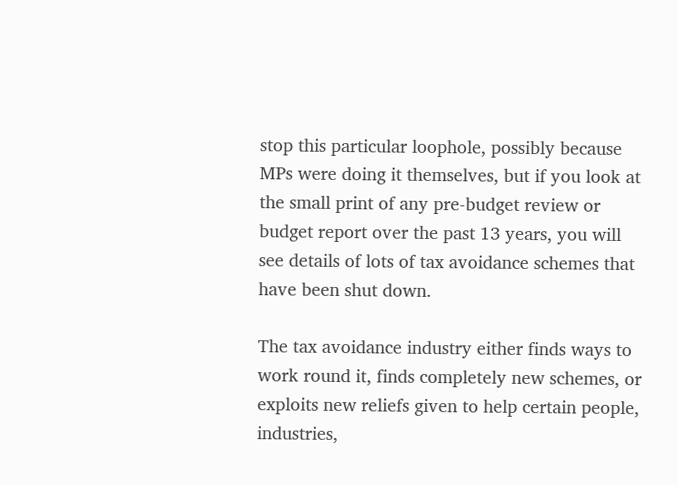stop this particular loophole, possibly because MPs were doing it themselves, but if you look at the small print of any pre-budget review or budget report over the past 13 years, you will see details of lots of tax avoidance schemes that have been shut down.

The tax avoidance industry either finds ways to work round it, finds completely new schemes, or exploits new reliefs given to help certain people, industries,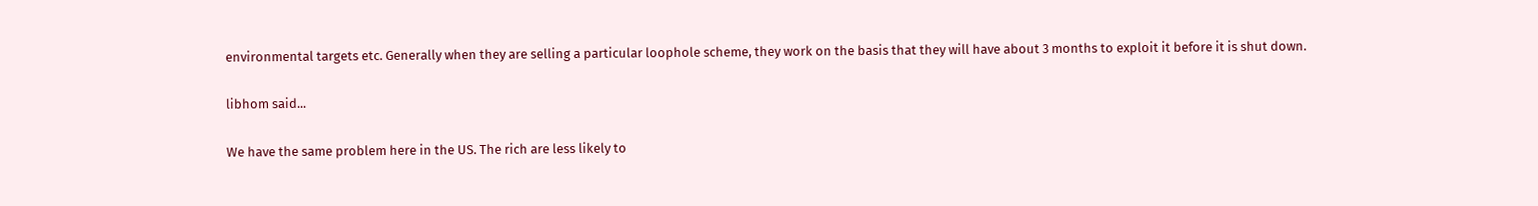environmental targets etc. Generally when they are selling a particular loophole scheme, they work on the basis that they will have about 3 months to exploit it before it is shut down.

libhom said...

We have the same problem here in the US. The rich are less likely to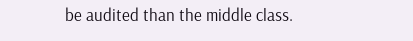be audited than the middle class.